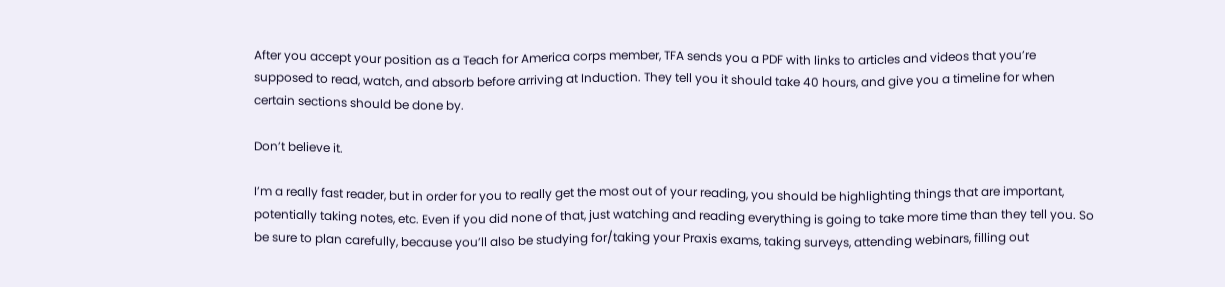After you accept your position as a Teach for America corps member, TFA sends you a PDF with links to articles and videos that you’re supposed to read, watch, and absorb before arriving at Induction. They tell you it should take 40 hours, and give you a timeline for when certain sections should be done by.

Don’t believe it.

I’m a really fast reader, but in order for you to really get the most out of your reading, you should be highlighting things that are important, potentially taking notes, etc. Even if you did none of that, just watching and reading everything is going to take more time than they tell you. So be sure to plan carefully, because you’ll also be studying for/taking your Praxis exams, taking surveys, attending webinars, filling out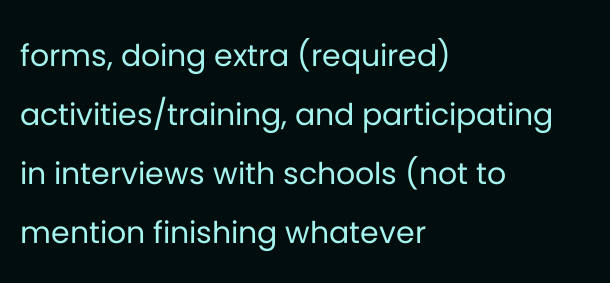forms, doing extra (required) activities/training, and participating in interviews with schools (not to mention finishing whatever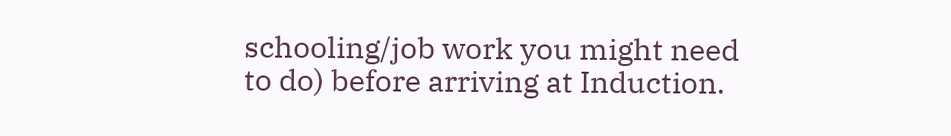schooling/job work you might need to do) before arriving at Induction.